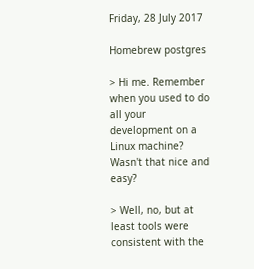Friday, 28 July 2017

Homebrew postgres

> Hi me. Remember when you used to do all your development on a Linux machine? Wasn't that nice and easy?

> Well, no, but at least tools were consistent with the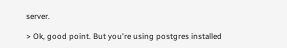server.

> Ok, good point. But you're using postgres installed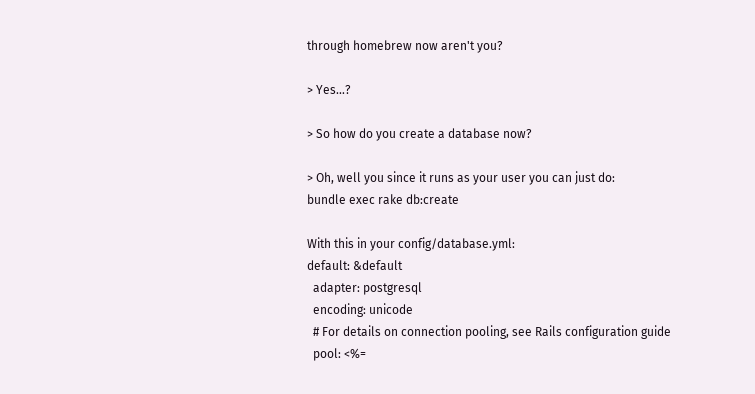through homebrew now aren't you?

> Yes...?

> So how do you create a database now?

> Oh, well you since it runs as your user you can just do:
bundle exec rake db:create

With this in your config/database.yml:
default: &default
  adapter: postgresql
  encoding: unicode
  # For details on connection pooling, see Rails configuration guide
  pool: <%=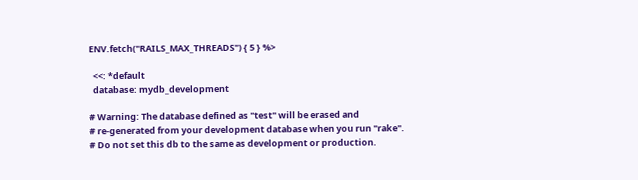ENV.fetch("RAILS_MAX_THREADS") { 5 } %>

  <<: *default
  database: mydb_development

# Warning: The database defined as "test" will be erased and
# re-generated from your development database when you run "rake".
# Do not set this db to the same as development or production.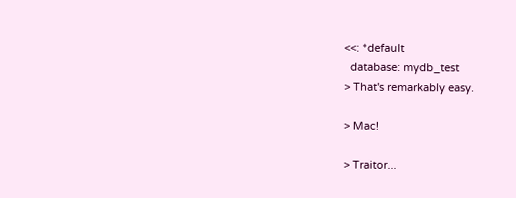<<: *default
  database: mydb_test
> That's remarkably easy.

> Mac!

> Traitor...